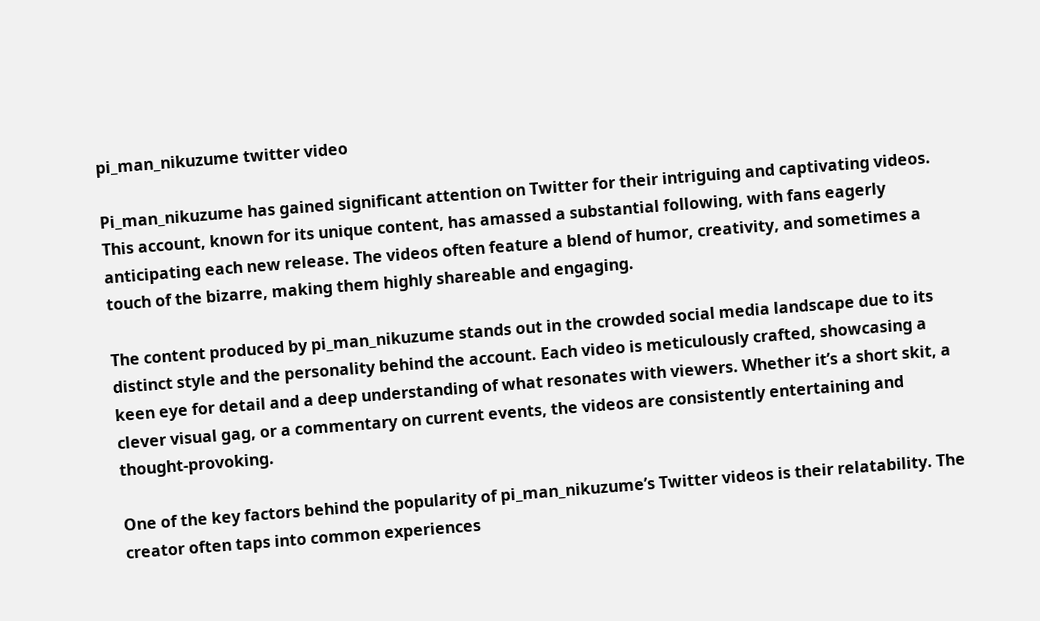pi_man_nikuzume twitter video

Pi_man_nikuzume has gained significant attention on Twitter for their intriguing and captivating videos. This account, known for its unique content, has amassed a substantial following, with fans eagerly anticipating each new release. The videos often feature a blend of humor, creativity, and sometimes a touch of the bizarre, making them highly shareable and engaging.

The content produced by pi_man_nikuzume stands out in the crowded social media landscape due to its distinct style and the personality behind the account. Each video is meticulously crafted, showcasing a keen eye for detail and a deep understanding of what resonates with viewers. Whether it’s a short skit, a clever visual gag, or a commentary on current events, the videos are consistently entertaining and thought-provoking.

One of the key factors behind the popularity of pi_man_nikuzume’s Twitter videos is their relatability. The creator often taps into common experiences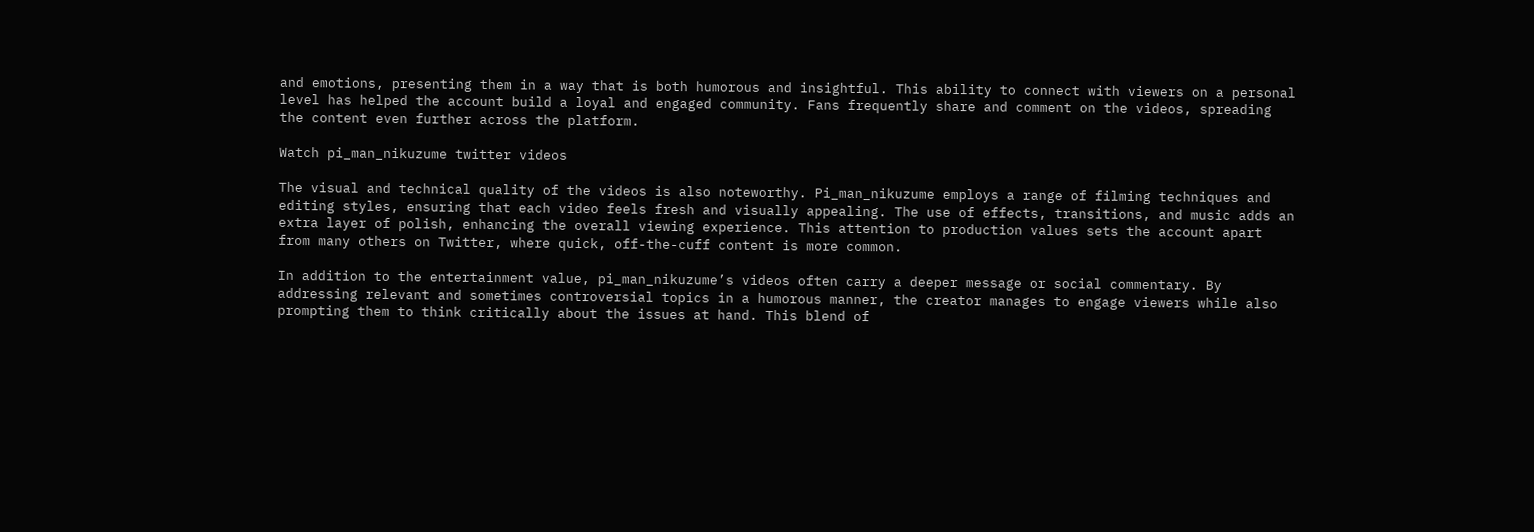and emotions, presenting them in a way that is both humorous and insightful. This ability to connect with viewers on a personal level has helped the account build a loyal and engaged community. Fans frequently share and comment on the videos, spreading the content even further across the platform.

Watch pi_man_nikuzume twitter videos

The visual and technical quality of the videos is also noteworthy. Pi_man_nikuzume employs a range of filming techniques and editing styles, ensuring that each video feels fresh and visually appealing. The use of effects, transitions, and music adds an extra layer of polish, enhancing the overall viewing experience. This attention to production values sets the account apart from many others on Twitter, where quick, off-the-cuff content is more common.

In addition to the entertainment value, pi_man_nikuzume’s videos often carry a deeper message or social commentary. By addressing relevant and sometimes controversial topics in a humorous manner, the creator manages to engage viewers while also prompting them to think critically about the issues at hand. This blend of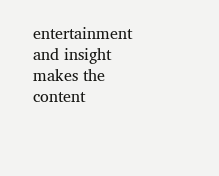entertainment and insight makes the content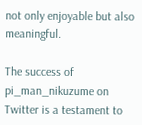not only enjoyable but also meaningful.

The success of pi_man_nikuzume on Twitter is a testament to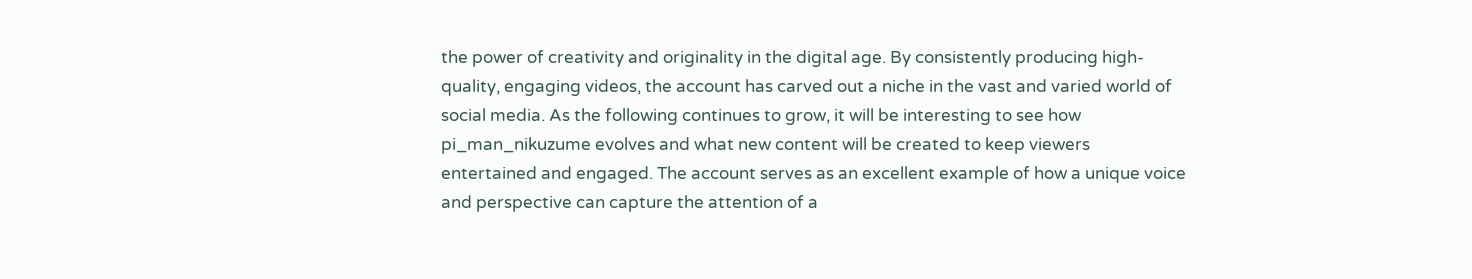the power of creativity and originality in the digital age. By consistently producing high-quality, engaging videos, the account has carved out a niche in the vast and varied world of social media. As the following continues to grow, it will be interesting to see how pi_man_nikuzume evolves and what new content will be created to keep viewers entertained and engaged. The account serves as an excellent example of how a unique voice and perspective can capture the attention of a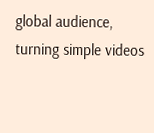global audience, turning simple videos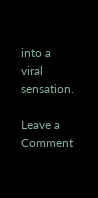into a viral sensation.

Leave a Comment